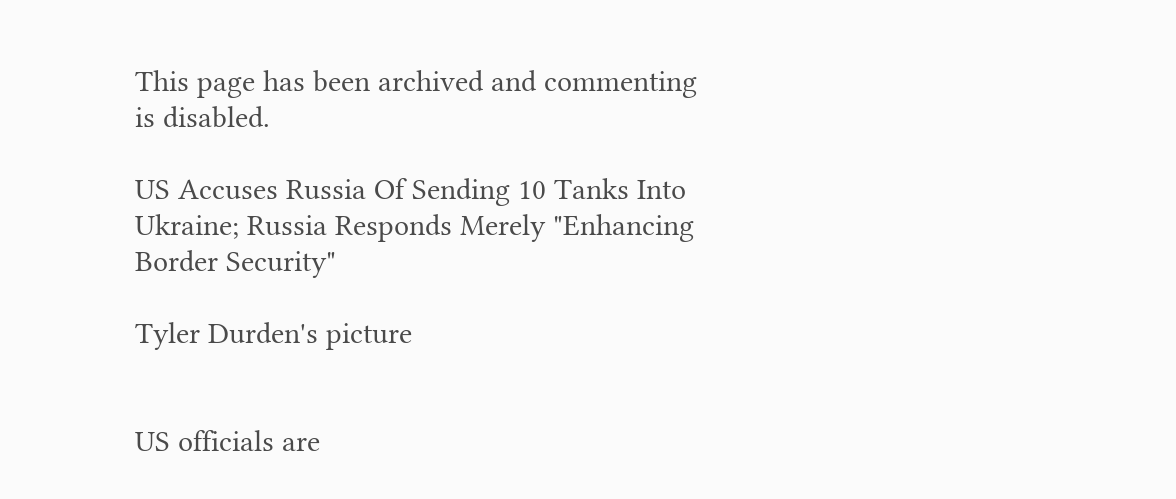This page has been archived and commenting is disabled.

US Accuses Russia Of Sending 10 Tanks Into Ukraine; Russia Responds Merely "Enhancing Border Security"

Tyler Durden's picture


US officials are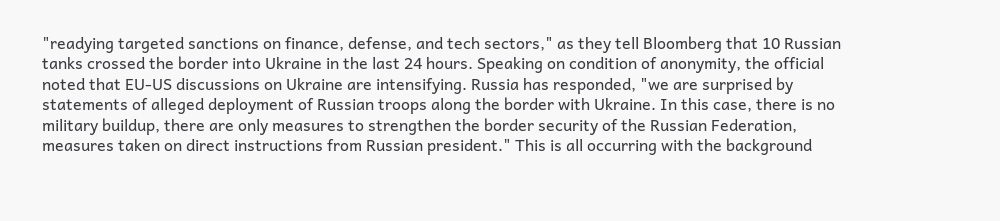"readying targeted sanctions on finance, defense, and tech sectors," as they tell Bloomberg that 10 Russian tanks crossed the border into Ukraine in the last 24 hours. Speaking on condition of anonymity, the official noted that EU-US discussions on Ukraine are intensifying. Russia has responded, "we are surprised by statements of alleged deployment of Russian troops along the border with Ukraine. In this case, there is no military buildup, there are only measures to strengthen the border security of the Russian Federation, measures taken on direct instructions from Russian president." This is all occurring with the background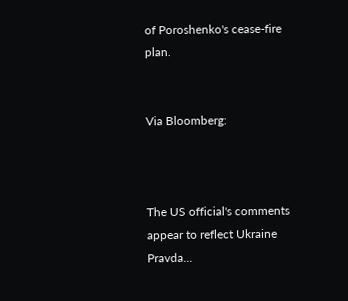of Poroshenko's cease-fire plan.


Via Bloomberg:



The US official's comments appear to reflect Ukraine Pravda...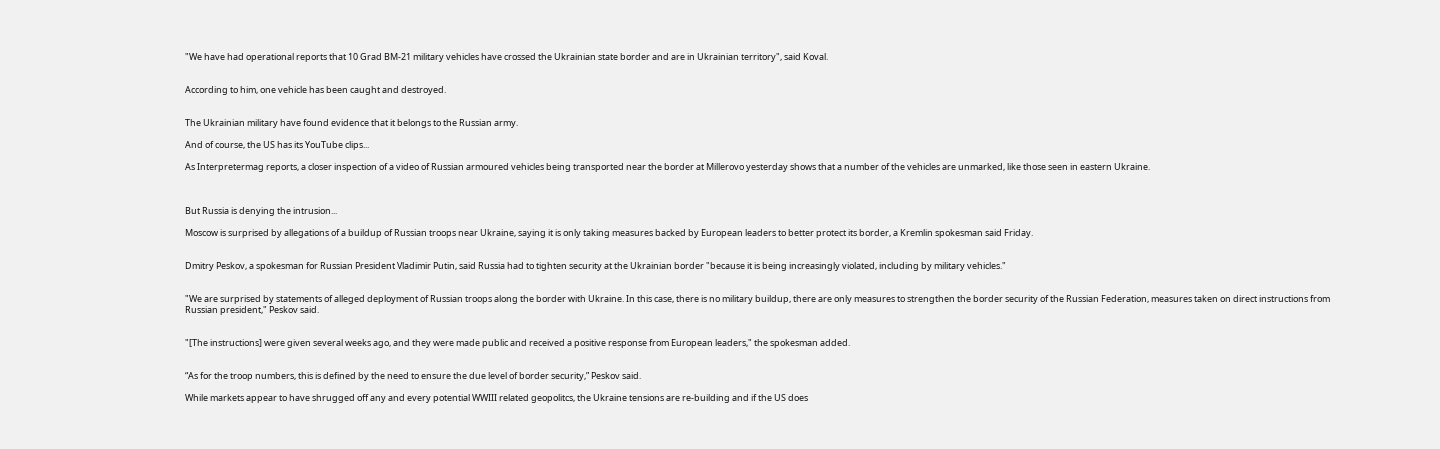"We have had operational reports that 10 Grad BM-21 military vehicles have crossed the Ukrainian state border and are in Ukrainian territory", said Koval.


According to him, one vehicle has been caught and destroyed.


The Ukrainian military have found evidence that it belongs to the Russian army.

And of course, the US has its YouTube clips...

As Interpretermag reports, a closer inspection of a video of Russian armoured vehicles being transported near the border at Millerovo yesterday shows that a number of the vehicles are unmarked, like those seen in eastern Ukraine.



But Russia is denying the intrusion...

Moscow is surprised by allegations of a buildup of Russian troops near Ukraine, saying it is only taking measures backed by European leaders to better protect its border, a Kremlin spokesman said Friday.


Dmitry Peskov, a spokesman for Russian President Vladimir Putin, said Russia had to tighten security at the Ukrainian border "because it is being increasingly violated, including by military vehicles."


"We are surprised by statements of alleged deployment of Russian troops along the border with Ukraine. In this case, there is no military buildup, there are only measures to strengthen the border security of the Russian Federation, measures taken on direct instructions from Russian president," Peskov said.


"[The instructions] were given several weeks ago, and they were made public and received a positive response from European leaders," the spokesman added.


“As for the troop numbers, this is defined by the need to ensure the due level of border security,” Peskov said.

While markets appear to have shrugged off any and every potential WWIII related geopolitcs, the Ukraine tensions are re-building and if the US does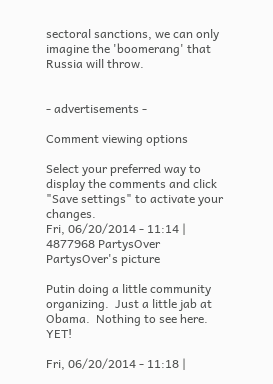sectoral sanctions, we can only imagine the 'boomerang' that Russia will throw.


- advertisements -

Comment viewing options

Select your preferred way to display the comments and click "Save settings" to activate your changes.
Fri, 06/20/2014 - 11:14 | 4877968 PartysOver
PartysOver's picture

Putin doing a little community organizing.  Just a little jab at Obama.  Nothing to see here.   YET!

Fri, 06/20/2014 - 11:18 |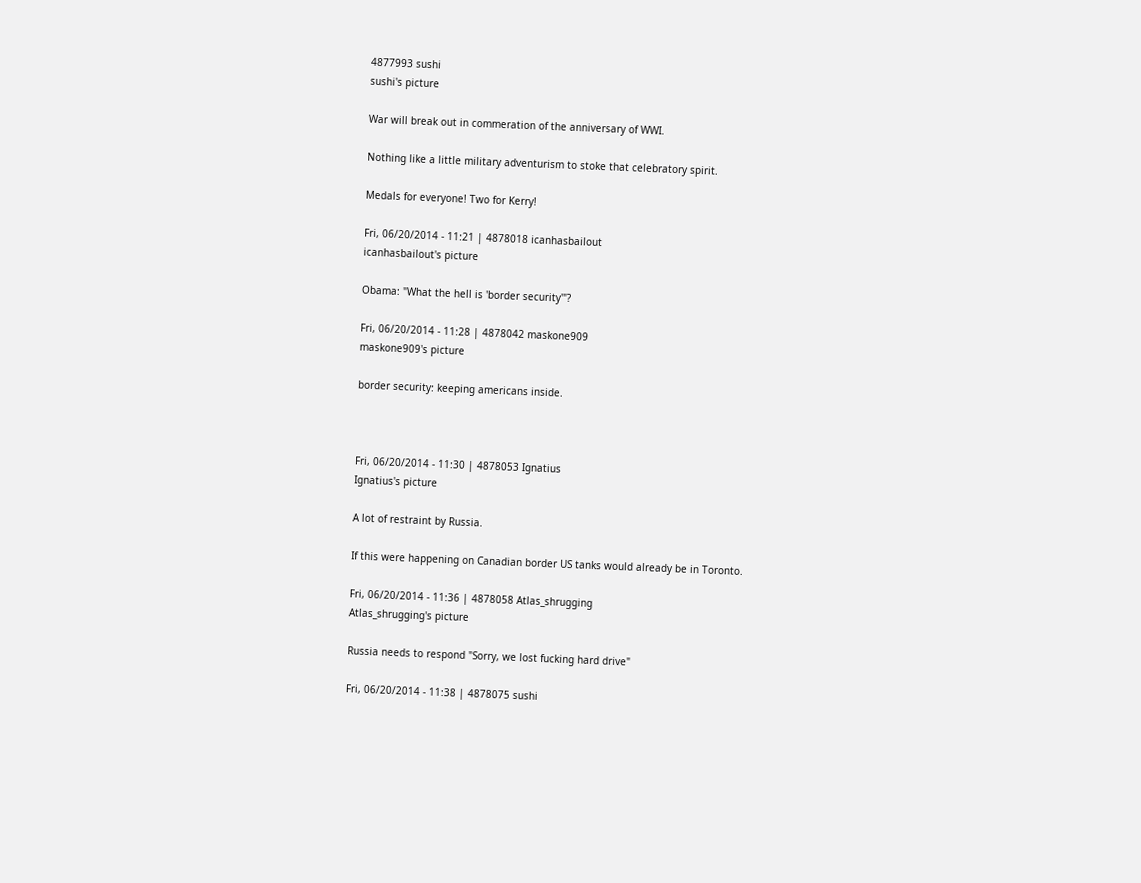4877993 sushi
sushi's picture

War will break out in commeration of the anniversary of WWI.

Nothing like a little military adventurism to stoke that celebratory spirit.

Medals for everyone! Two for Kerry!

Fri, 06/20/2014 - 11:21 | 4878018 icanhasbailout
icanhasbailout's picture

Obama: "What the hell is 'border security'"?

Fri, 06/20/2014 - 11:28 | 4878042 maskone909
maskone909's picture

border security: keeping americans inside.



Fri, 06/20/2014 - 11:30 | 4878053 Ignatius
Ignatius's picture

A lot of restraint by Russia.

If this were happening on Canadian border US tanks would already be in Toronto.

Fri, 06/20/2014 - 11:36 | 4878058 Atlas_shrugging
Atlas_shrugging's picture

Russia needs to respond "Sorry, we lost fucking hard drive"

Fri, 06/20/2014 - 11:38 | 4878075 sushi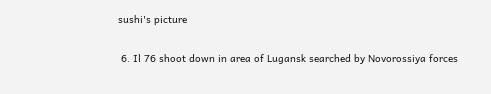sushi's picture

 6. Il 76 shoot down in area of Lugansk searched by Novorossiya forces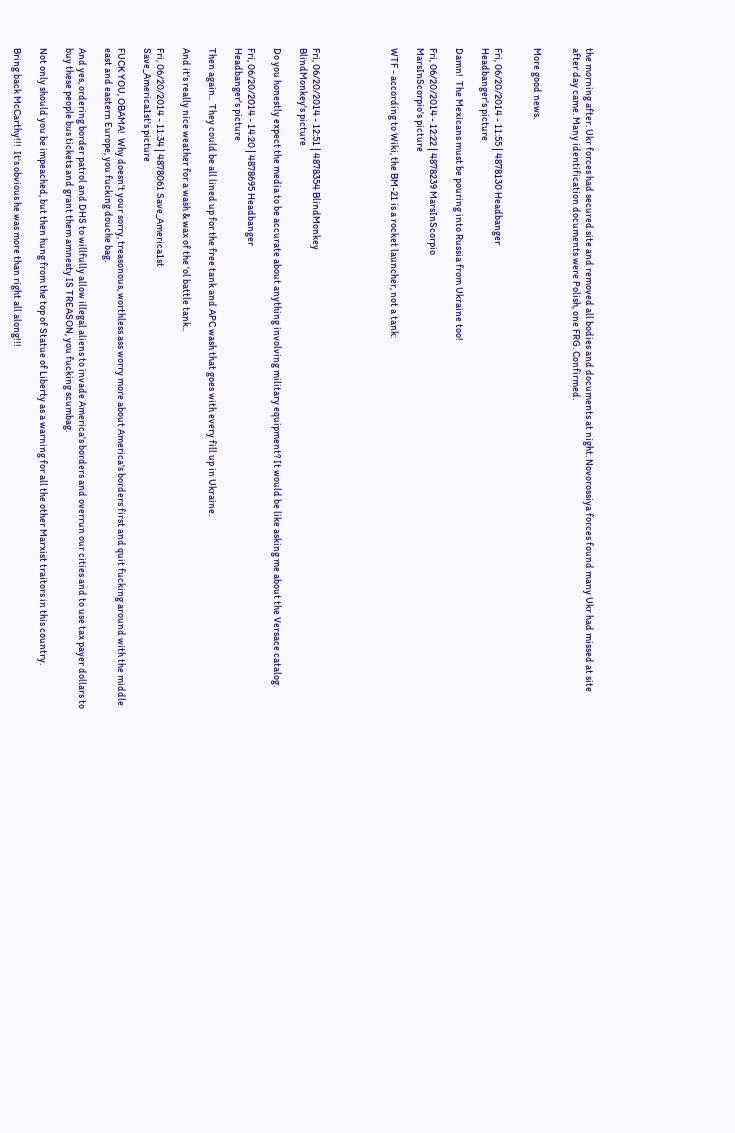the morning after. Ukr forces had secured site and removed all bodies and documents at night. Novorossiya forces found many Ukr had missed at site after day came. Many identification documents were Polish, one FRG. Confirmed.


More good news.


Fri, 06/20/2014 - 11:55 | 4878130 Headbanger
Headbanger's picture

Damn!  The Mexicans must be pouring into Russia from Ukraine too!

Fri, 06/20/2014 - 12:22 | 4878239 MarsInScorpio
MarsInScorpio's picture

WTF - according to Wiki, the BM-21 is a rocket launcher, not a tank:





Fri, 06/20/2014 - 12:51 | 4878354 BlindMonkey
BlindMonkey's picture

Do you honestly expect the media to be accurate about anything involving military equipment? It would be like asking me about the Versace catalog.

Fri, 06/20/2014 - 14:20 | 4878695 Headbanger
Headbanger's picture

Then again..  They could be all lined up for the free tank and APC wash that goes with every fill up in Ukraine.

And it's really nice weather for a wash & wax of the 'ol battle tank..

Fri, 06/20/2014 - 11:34 | 4878061 Save_America1st
Save_America1st's picture

FUCK YOU, OBAMA!  Why doesn't your sorry, treasonous, worthless ass worry more about America's borders first and quit fucking around with the middle east and eastern Europe, you fucking douche bag.

And yes, ordering border patrol and DHS to willfully allow illegal aliens to invade America's borders and overrun our cities and to use tax payer dollars to buy these people bus tickets and grant them amnesty IS TREASON, you fucking scumbag.

Not only should you be impeached, but then hung from the top of Statue of Liberty as a warning for all the other Marxist traitors in this country.

Bring back McCarthy!!!  It's obvious he was more than right all along!!!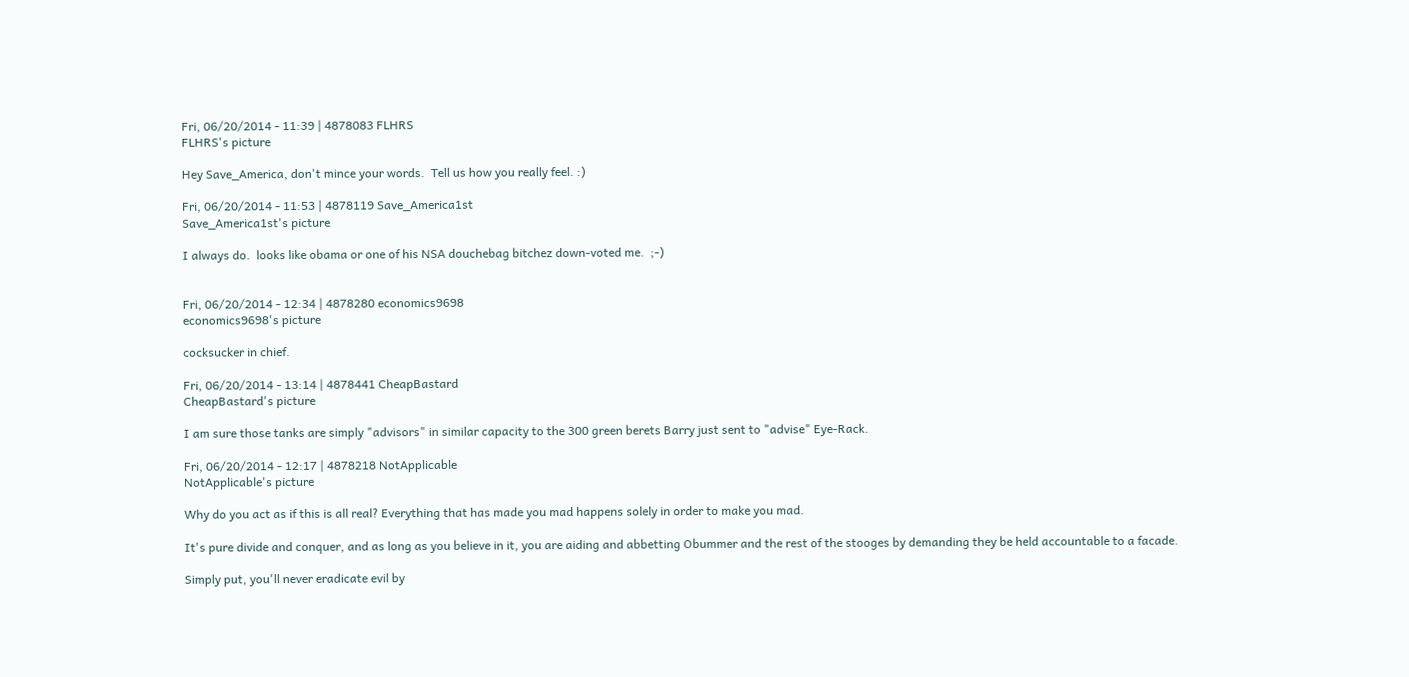Fri, 06/20/2014 - 11:39 | 4878083 FLHRS
FLHRS's picture

Hey Save_America, don't mince your words.  Tell us how you really feel. :)

Fri, 06/20/2014 - 11:53 | 4878119 Save_America1st
Save_America1st's picture

I always do.  looks like obama or one of his NSA douchebag bitchez down-voted me.  ;-)


Fri, 06/20/2014 - 12:34 | 4878280 economics9698
economics9698's picture

cocksucker in chief.

Fri, 06/20/2014 - 13:14 | 4878441 CheapBastard
CheapBastard's picture

I am sure those tanks are simply "advisors" in similar capacity to the 300 green berets Barry just sent to "advise" Eye-Rack.

Fri, 06/20/2014 - 12:17 | 4878218 NotApplicable
NotApplicable's picture

Why do you act as if this is all real? Everything that has made you mad happens solely in order to make you mad.

It's pure divide and conquer, and as long as you believe in it, you are aiding and abbetting Obummer and the rest of the stooges by demanding they be held accountable to a facade.

Simply put, you'll never eradicate evil by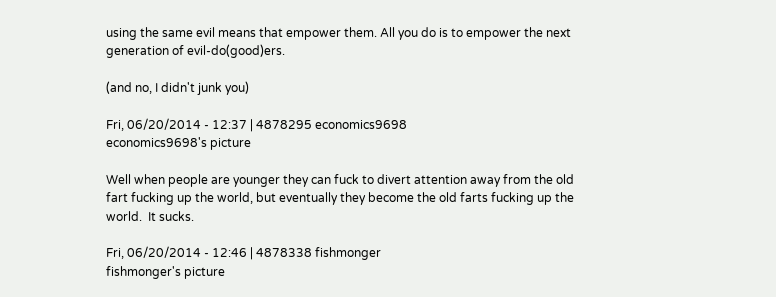using the same evil means that empower them. All you do is to empower the next generation of evil-do(good)ers.

(and no, I didn't junk you)

Fri, 06/20/2014 - 12:37 | 4878295 economics9698
economics9698's picture

Well when people are younger they can fuck to divert attention away from the old fart fucking up the world, but eventually they become the old farts fucking up the world.  It sucks.

Fri, 06/20/2014 - 12:46 | 4878338 fishmonger
fishmonger's picture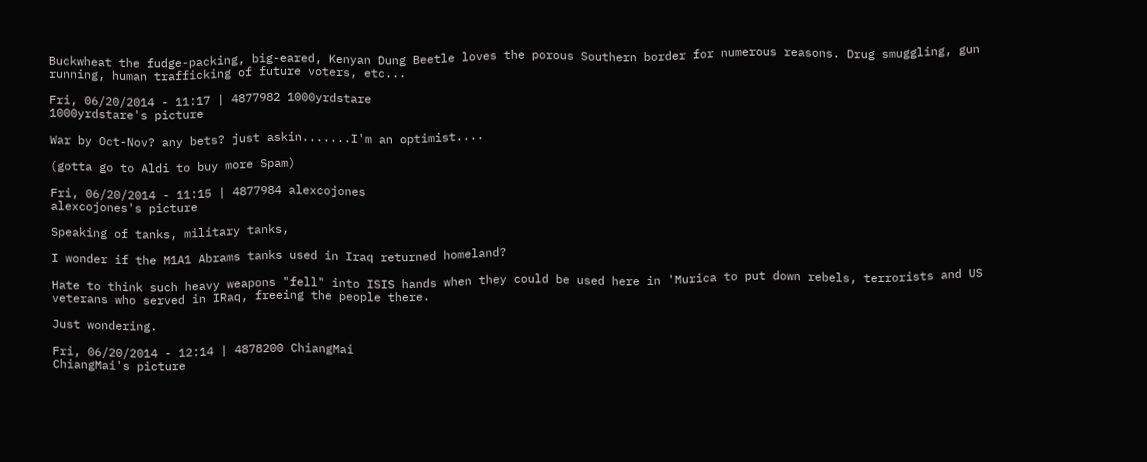Buckwheat the fudge-packing, big-eared, Kenyan Dung Beetle loves the porous Southern border for numerous reasons. Drug smuggling, gun running, human trafficking of future voters, etc...

Fri, 06/20/2014 - 11:17 | 4877982 1000yrdstare
1000yrdstare's picture

War by Oct-Nov? any bets? just askin.......I'm an optimist....

(gotta go to Aldi to buy more Spam)

Fri, 06/20/2014 - 11:15 | 4877984 alexcojones
alexcojones's picture

Speaking of tanks, military tanks,

I wonder if the M1A1 Abrams tanks used in Iraq returned homeland?

Hate to think such heavy weapons "fell" into ISIS hands when they could be used here in 'Murica to put down rebels, terrorists and US veterans who served in IRaq, freeing the people there.

Just wondering.

Fri, 06/20/2014 - 12:14 | 4878200 ChiangMai
ChiangMai's picture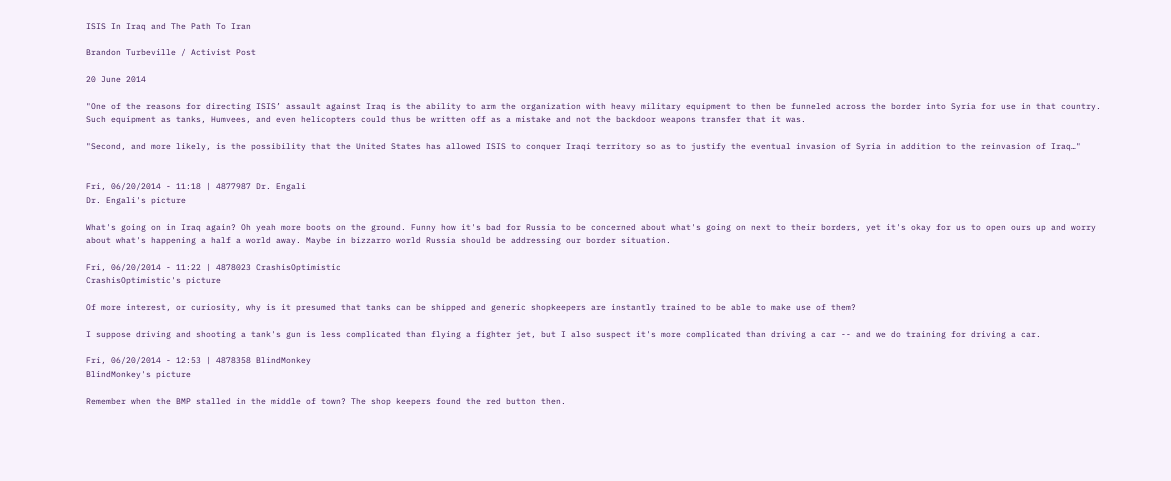ISIS In Iraq and The Path To Iran

Brandon Turbeville / Activist Post

20 June 2014

"One of the reasons for directing ISIS’ assault against Iraq is the ability to arm the organization with heavy military equipment to then be funneled across the border into Syria for use in that country. Such equipment as tanks, Humvees, and even helicopters could thus be written off as a mistake and not the backdoor weapons transfer that it was.

"Second, and more likely, is the possibility that the United States has allowed ISIS to conquer Iraqi territory so as to justify the eventual invasion of Syria in addition to the reinvasion of Iraq…"


Fri, 06/20/2014 - 11:18 | 4877987 Dr. Engali
Dr. Engali's picture

What's going on in Iraq again? Oh yeah more boots on the ground. Funny how it's bad for Russia to be concerned about what's going on next to their borders, yet it's okay for us to open ours up and worry about what's happening a half a world away. Maybe in bizzarro world Russia should be addressing our border situation.

Fri, 06/20/2014 - 11:22 | 4878023 CrashisOptimistic
CrashisOptimistic's picture

Of more interest, or curiosity, why is it presumed that tanks can be shipped and generic shopkeepers are instantly trained to be able to make use of them?

I suppose driving and shooting a tank's gun is less complicated than flying a fighter jet, but I also suspect it's more complicated than driving a car -- and we do training for driving a car.

Fri, 06/20/2014 - 12:53 | 4878358 BlindMonkey
BlindMonkey's picture

Remember when the BMP stalled in the middle of town? The shop keepers found the red button then.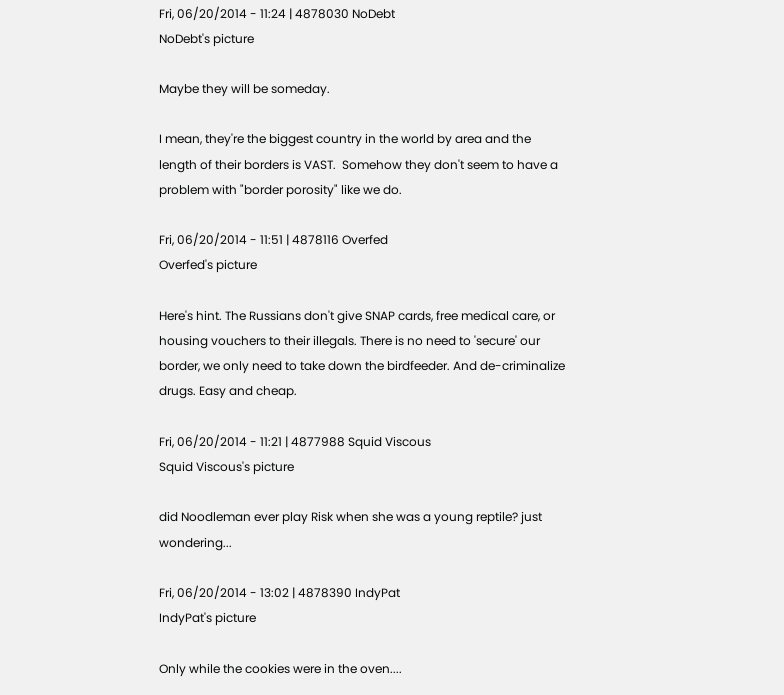Fri, 06/20/2014 - 11:24 | 4878030 NoDebt
NoDebt's picture

Maybe they will be someday.

I mean, they're the biggest country in the world by area and the length of their borders is VAST.  Somehow they don't seem to have a problem with "border porosity" like we do.

Fri, 06/20/2014 - 11:51 | 4878116 Overfed
Overfed's picture

Here's hint. The Russians don't give SNAP cards, free medical care, or housing vouchers to their illegals. There is no need to 'secure' our border, we only need to take down the birdfeeder. And de-criminalize drugs. Easy and cheap.

Fri, 06/20/2014 - 11:21 | 4877988 Squid Viscous
Squid Viscous's picture

did Noodleman ever play Risk when she was a young reptile? just wondering...

Fri, 06/20/2014 - 13:02 | 4878390 IndyPat
IndyPat's picture

Only while the cookies were in the oven....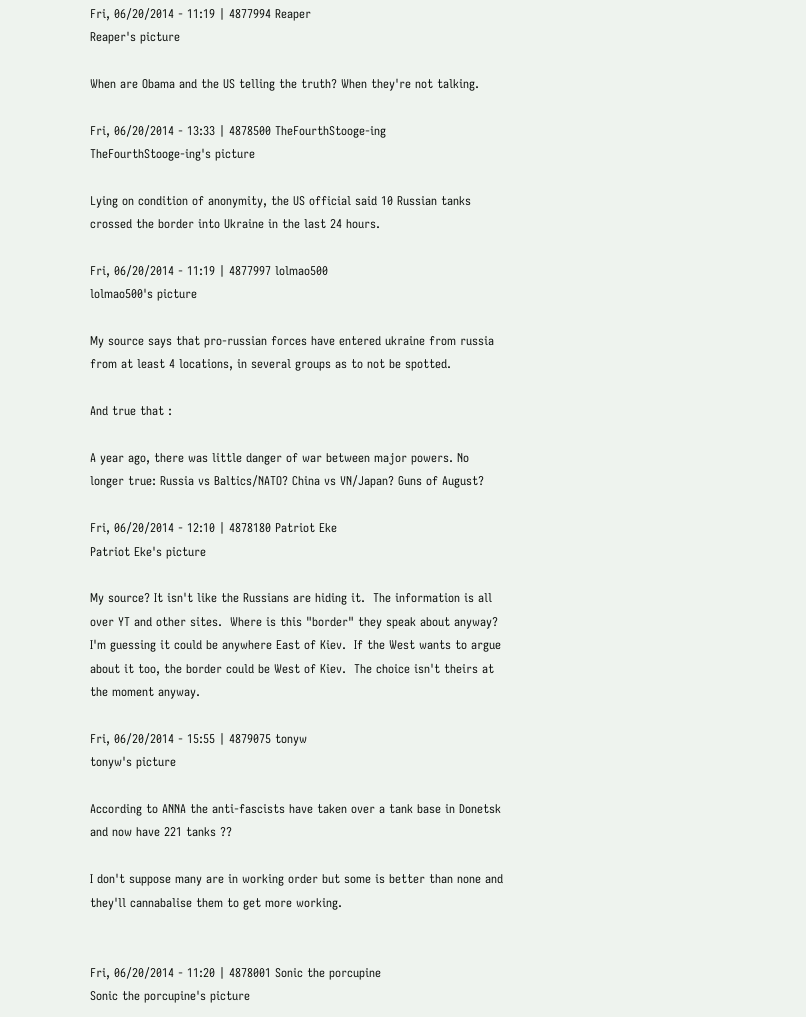Fri, 06/20/2014 - 11:19 | 4877994 Reaper
Reaper's picture

When are Obama and the US telling the truth? When they're not talking.

Fri, 06/20/2014 - 13:33 | 4878500 TheFourthStooge-ing
TheFourthStooge-ing's picture

Lying on condition of anonymity, the US official said 10 Russian tanks crossed the border into Ukraine in the last 24 hours.

Fri, 06/20/2014 - 11:19 | 4877997 lolmao500
lolmao500's picture

My source says that pro-russian forces have entered ukraine from russia from at least 4 locations, in several groups as to not be spotted.

And true that :

A year ago, there was little danger of war between major powers. No longer true: Russia vs Baltics/NATO? China vs VN/Japan? Guns of August?

Fri, 06/20/2014 - 12:10 | 4878180 Patriot Eke
Patriot Eke's picture

My source? It isn't like the Russians are hiding it.  The information is all over YT and other sites.  Where is this "border" they speak about anyway?  I'm guessing it could be anywhere East of Kiev.  If the West wants to argue about it too, the border could be West of Kiev.  The choice isn't theirs at the moment anyway.

Fri, 06/20/2014 - 15:55 | 4879075 tonyw
tonyw's picture

According to ANNA the anti-fascists have taken over a tank base in Donetsk and now have 221 tanks ??

I don't suppose many are in working order but some is better than none and they'll cannabalise them to get more working.


Fri, 06/20/2014 - 11:20 | 4878001 Sonic the porcupine
Sonic the porcupine's picture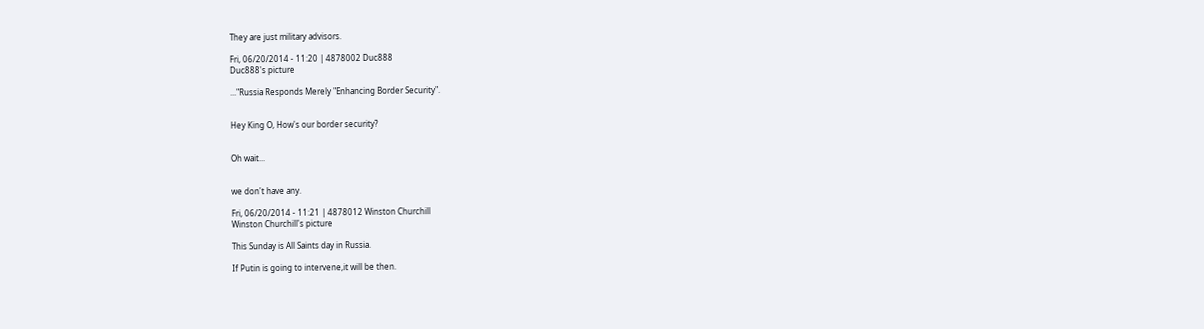They are just military advisors.

Fri, 06/20/2014 - 11:20 | 4878002 Duc888
Duc888's picture

..."Russia Responds Merely "Enhancing Border Security".


Hey King O, How's our border security?


Oh wait...


we don't have any.

Fri, 06/20/2014 - 11:21 | 4878012 Winston Churchill
Winston Churchill's picture

This Sunday is All Saints day in Russia.

If Putin is going to intervene,it will be then.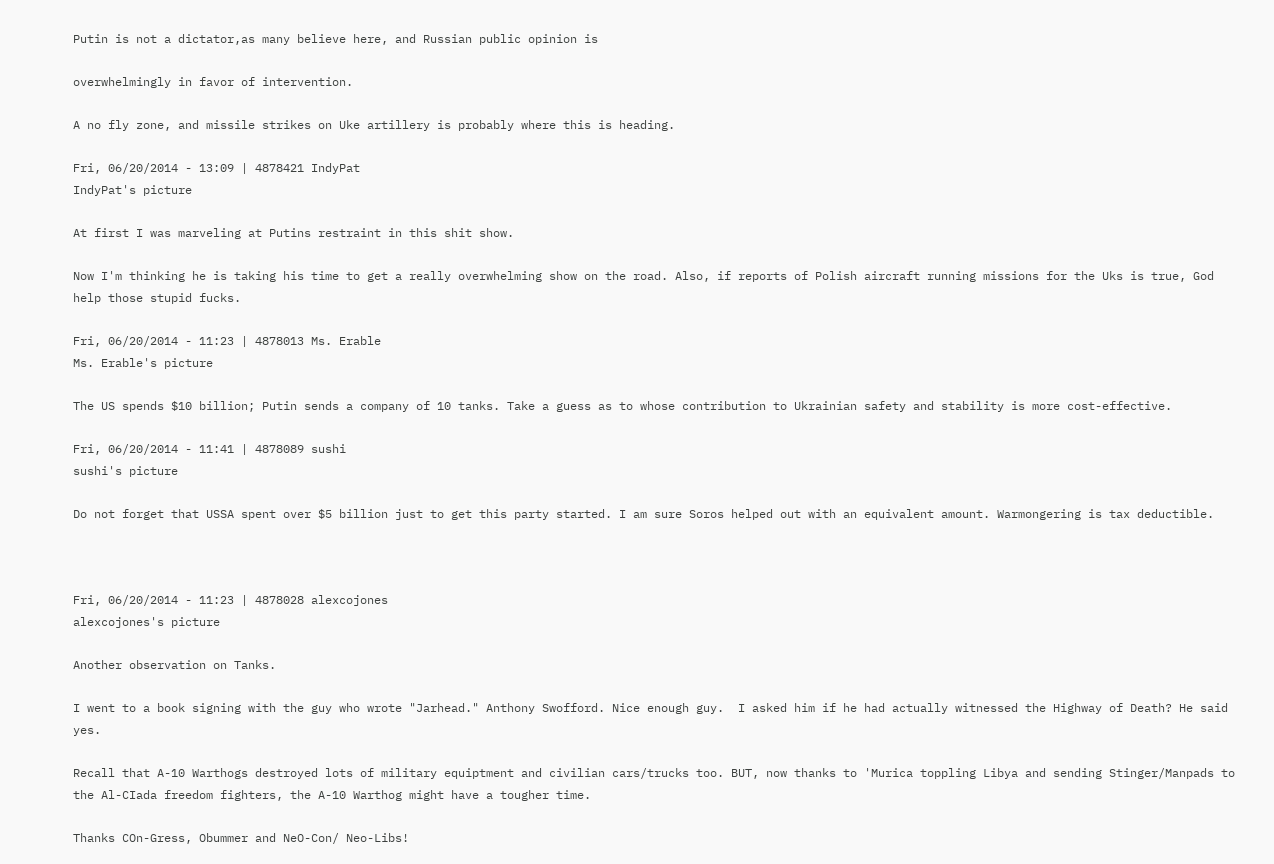Putin is not a dictator,as many believe here, and Russian public opinion is

overwhelmingly in favor of intervention.

A no fly zone, and missile strikes on Uke artillery is probably where this is heading.

Fri, 06/20/2014 - 13:09 | 4878421 IndyPat
IndyPat's picture

At first I was marveling at Putins restraint in this shit show.

Now I'm thinking he is taking his time to get a really overwhelming show on the road. Also, if reports of Polish aircraft running missions for the Uks is true, God help those stupid fucks.

Fri, 06/20/2014 - 11:23 | 4878013 Ms. Erable
Ms. Erable's picture

The US spends $10 billion; Putin sends a company of 10 tanks. Take a guess as to whose contribution to Ukrainian safety and stability is more cost-effective.

Fri, 06/20/2014 - 11:41 | 4878089 sushi
sushi's picture

Do not forget that USSA spent over $5 billion just to get this party started. I am sure Soros helped out with an equivalent amount. Warmongering is tax deductible.



Fri, 06/20/2014 - 11:23 | 4878028 alexcojones
alexcojones's picture

Another observation on Tanks.

I went to a book signing with the guy who wrote "Jarhead." Anthony Swofford. Nice enough guy.  I asked him if he had actually witnessed the Highway of Death? He said yes.

Recall that A-10 Warthogs destroyed lots of military equiptment and civilian cars/trucks too. BUT, now thanks to 'Murica toppling Libya and sending Stinger/Manpads to the Al-CIada freedom fighters, the A-10 Warthog might have a tougher time.

Thanks COn-Gress, Obummer and NeO-Con/ Neo-Libs!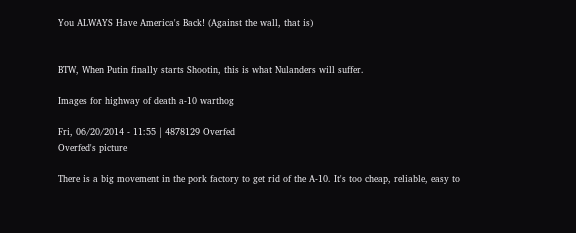You ALWAYS Have America's Back! (Against the wall, that is)


BTW, When Putin finally starts Shootin, this is what Nulanders will suffer.

Images for highway of death a-10 warthog

Fri, 06/20/2014 - 11:55 | 4878129 Overfed
Overfed's picture

There is a big movement in the pork factory to get rid of the A-10. It's too cheap, reliable, easy to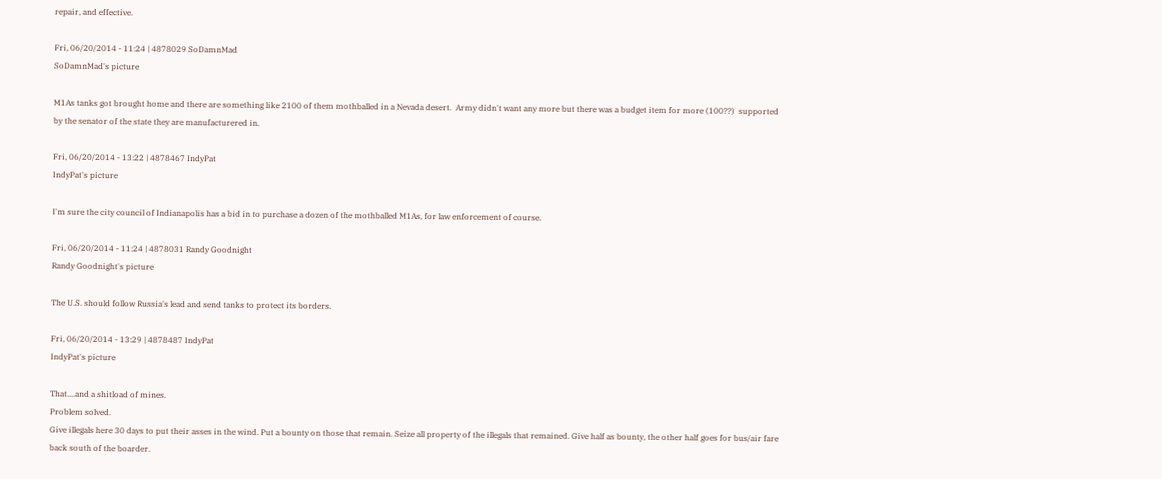repair, and effective.

Fri, 06/20/2014 - 11:24 | 4878029 SoDamnMad
SoDamnMad's picture

M1As tanks got brought home and there are something like 2100 of them mothballed in a Nevada desert.  Army didn't want any more but there was a budget item for more (100??)  supported by the senator of the state they are manufacturered in.

Fri, 06/20/2014 - 13:22 | 4878467 IndyPat
IndyPat's picture

I'm sure the city council of Indianapolis has a bid in to purchase a dozen of the mothballed M1As, for law enforcement of course.

Fri, 06/20/2014 - 11:24 | 4878031 Randy Goodnight
Randy Goodnight's picture

The U.S. should follow Russia's lead and send tanks to protect its borders.

Fri, 06/20/2014 - 13:29 | 4878487 IndyPat
IndyPat's picture

That....and a shitload of mines.
Problem solved.
Give illegals here 30 days to put their asses in the wind. Put a bounty on those that remain. Seize all property of the illegals that remained. Give half as bounty, the other half goes for bus/air fare back south of the boarder.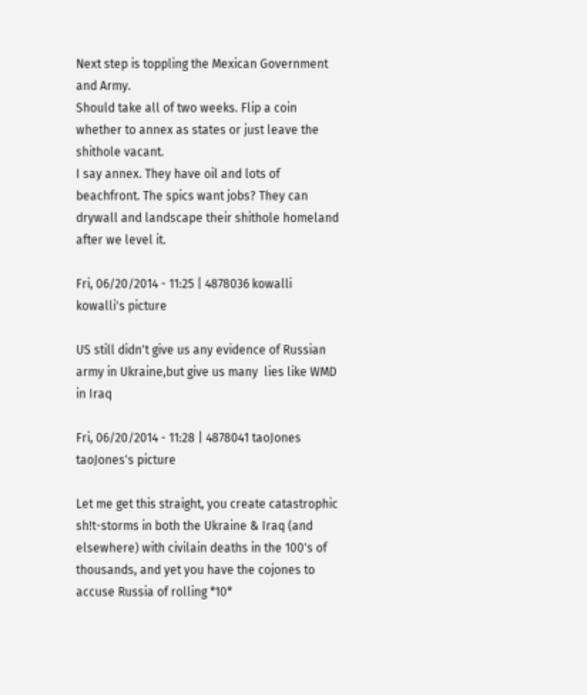Next step is toppling the Mexican Government and Army.
Should take all of two weeks. Flip a coin whether to annex as states or just leave the shithole vacant.
I say annex. They have oil and lots of beachfront. The spics want jobs? They can drywall and landscape their shithole homeland after we level it.

Fri, 06/20/2014 - 11:25 | 4878036 kowalli
kowalli's picture

US still didn't give us any evidence of Russian army in Ukraine,but give us many  lies like WMD in Iraq

Fri, 06/20/2014 - 11:28 | 4878041 taoJones
taoJones's picture

Let me get this straight, you create catastrophic sh!t-storms in both the Ukraine & Iraq (and elsewhere) with civilain deaths in the 100's of thousands, and yet you have the cojones to accuse Russia of rolling *10*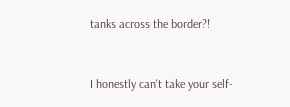tanks across the border?!


I honestly can't take your self-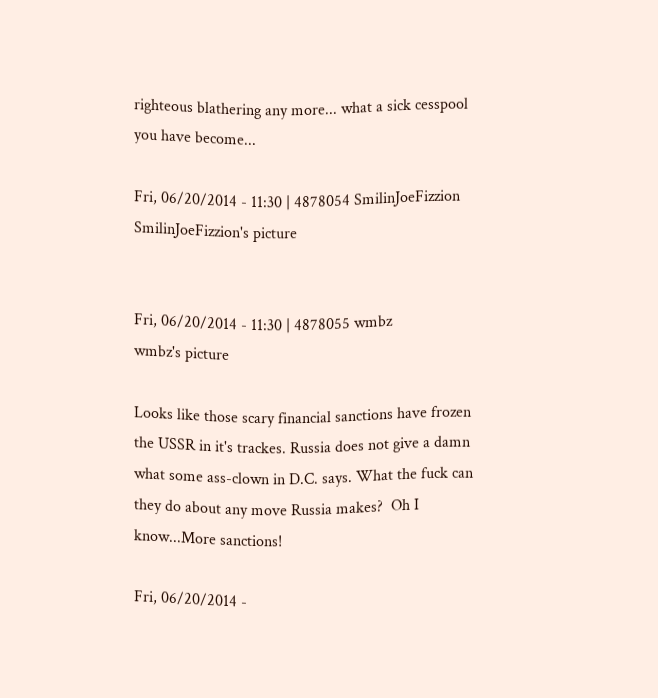righteous blathering any more... what a sick cesspool you have become...

Fri, 06/20/2014 - 11:30 | 4878054 SmilinJoeFizzion
SmilinJoeFizzion's picture


Fri, 06/20/2014 - 11:30 | 4878055 wmbz
wmbz's picture

Looks like those scary financial sanctions have frozen the USSR in it's trackes. Russia does not give a damn what some ass-clown in D.C. says. What the fuck can they do about any move Russia makes?  Oh I know...More sanctions!

Fri, 06/20/2014 -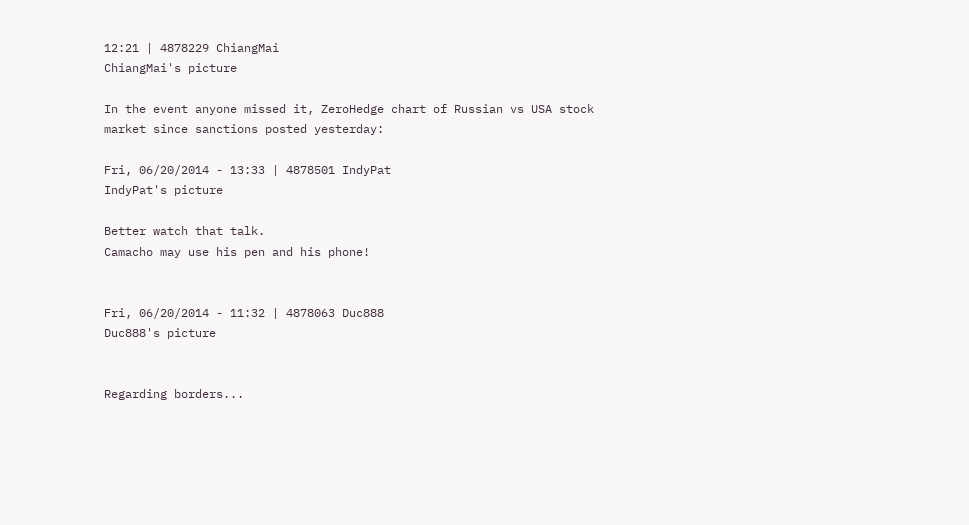12:21 | 4878229 ChiangMai
ChiangMai's picture

In the event anyone missed it, ZeroHedge chart of Russian vs USA stock market since sanctions posted yesterday:

Fri, 06/20/2014 - 13:33 | 4878501 IndyPat
IndyPat's picture

Better watch that talk.
Camacho may use his pen and his phone!


Fri, 06/20/2014 - 11:32 | 4878063 Duc888
Duc888's picture


Regarding borders...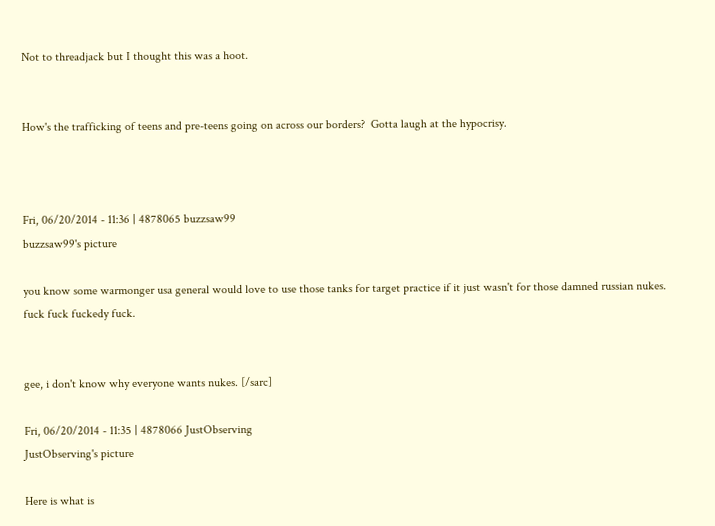Not to threadjack but I thought this was a hoot.


How's the trafficking of teens and pre-teens going on across our borders?  Gotta laugh at the hypocrisy.



Fri, 06/20/2014 - 11:36 | 4878065 buzzsaw99
buzzsaw99's picture

you know some warmonger usa general would love to use those tanks for target practice if it just wasn't for those damned russian nukes. fuck fuck fuckedy fuck.


gee, i don't know why everyone wants nukes. [/sarc]

Fri, 06/20/2014 - 11:35 | 4878066 JustObserving
JustObserving's picture

Here is what is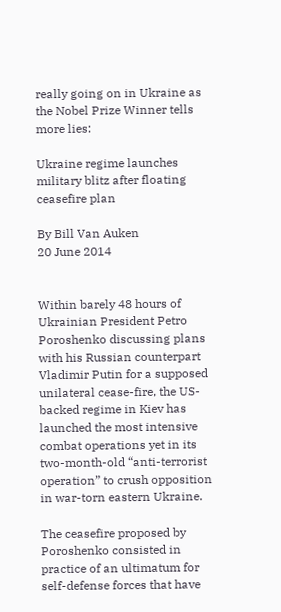really going on in Ukraine as the Nobel Prize Winner tells more lies:

Ukraine regime launches military blitz after floating ceasefire plan

By Bill Van Auken
20 June 2014


Within barely 48 hours of Ukrainian President Petro Poroshenko discussing plans with his Russian counterpart Vladimir Putin for a supposed unilateral cease-fire, the US-backed regime in Kiev has launched the most intensive combat operations yet in its two-month-old “anti-terrorist operation” to crush opposition in war-torn eastern Ukraine.

The ceasefire proposed by Poroshenko consisted in practice of an ultimatum for self-defense forces that have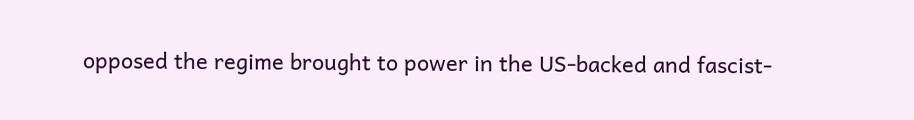opposed the regime brought to power in the US-backed and fascist-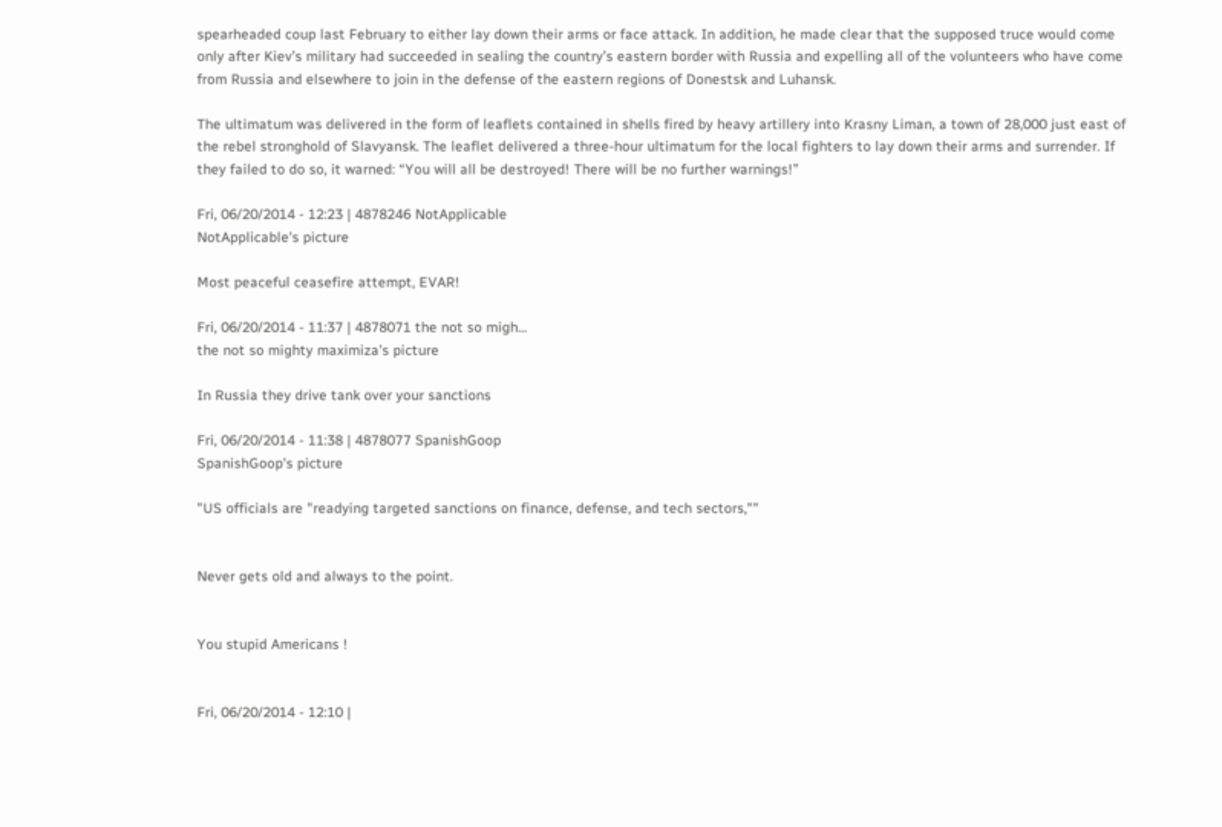spearheaded coup last February to either lay down their arms or face attack. In addition, he made clear that the supposed truce would come only after Kiev’s military had succeeded in sealing the country’s eastern border with Russia and expelling all of the volunteers who have come from Russia and elsewhere to join in the defense of the eastern regions of Donestsk and Luhansk.

The ultimatum was delivered in the form of leaflets contained in shells fired by heavy artillery into Krasny Liman, a town of 28,000 just east of the rebel stronghold of Slavyansk. The leaflet delivered a three-hour ultimatum for the local fighters to lay down their arms and surrender. If they failed to do so, it warned: “You will all be destroyed! There will be no further warnings!”

Fri, 06/20/2014 - 12:23 | 4878246 NotApplicable
NotApplicable's picture

Most peaceful ceasefire attempt, EVAR!

Fri, 06/20/2014 - 11:37 | 4878071 the not so migh...
the not so mighty maximiza's picture

In Russia they drive tank over your sanctions

Fri, 06/20/2014 - 11:38 | 4878077 SpanishGoop
SpanishGoop's picture

"US officials are "readying targeted sanctions on finance, defense, and tech sectors,""


Never gets old and always to the point.


You stupid Americans !


Fri, 06/20/2014 - 12:10 |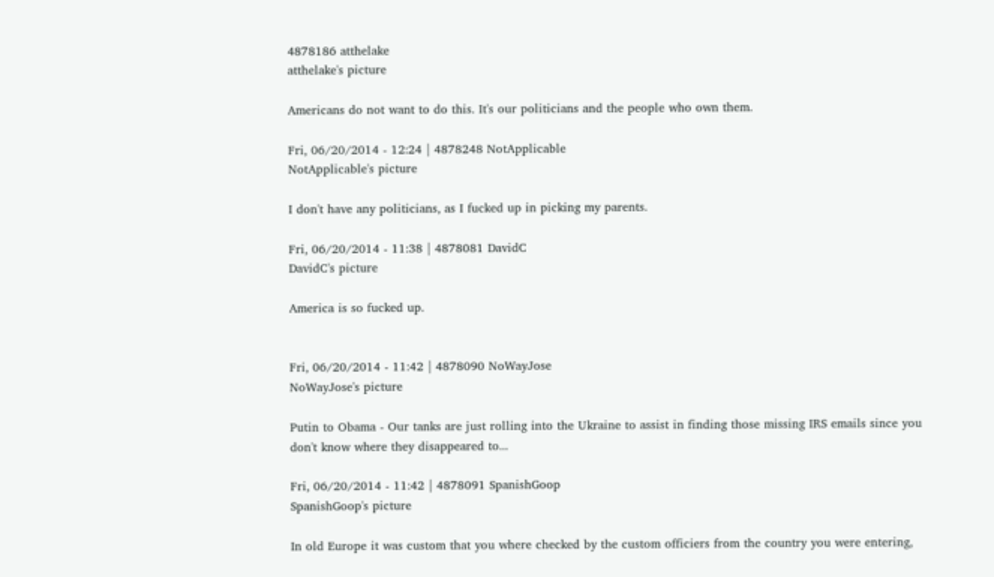4878186 atthelake
atthelake's picture

Americans do not want to do this. It's our politicians and the people who own them.

Fri, 06/20/2014 - 12:24 | 4878248 NotApplicable
NotApplicable's picture

I don't have any politicians, as I fucked up in picking my parents.

Fri, 06/20/2014 - 11:38 | 4878081 DavidC
DavidC's picture

America is so fucked up.


Fri, 06/20/2014 - 11:42 | 4878090 NoWayJose
NoWayJose's picture

Putin to Obama - Our tanks are just rolling into the Ukraine to assist in finding those missing IRS emails since you don't know where they disappeared to...

Fri, 06/20/2014 - 11:42 | 4878091 SpanishGoop
SpanishGoop's picture

In old Europe it was custom that you where checked by the custom officiers from the country you were entering,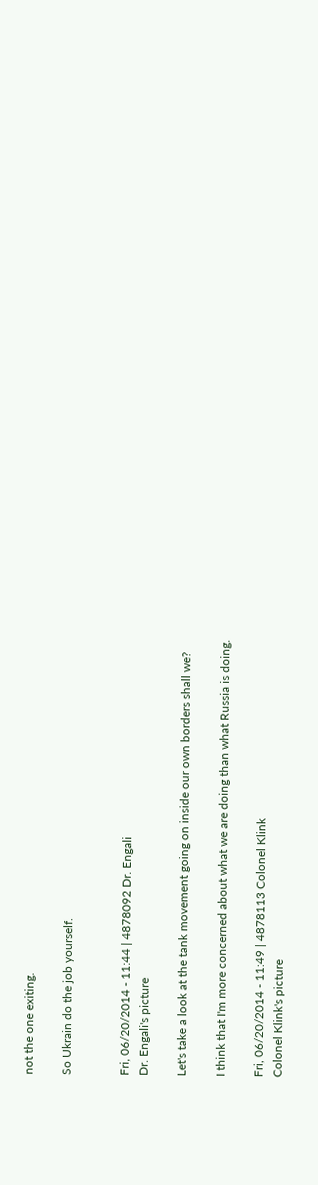not the one exiting.

So Ukrain do the job yourself.


Fri, 06/20/2014 - 11:44 | 4878092 Dr. Engali
Dr. Engali's picture

Let's take a look at the tank movement going on inside our own borders shall we?

I think that I'm more concerned about what we are doing than what Russia is doing.

Fri, 06/20/2014 - 11:49 | 4878113 Colonel Klink
Colonel Klink's picture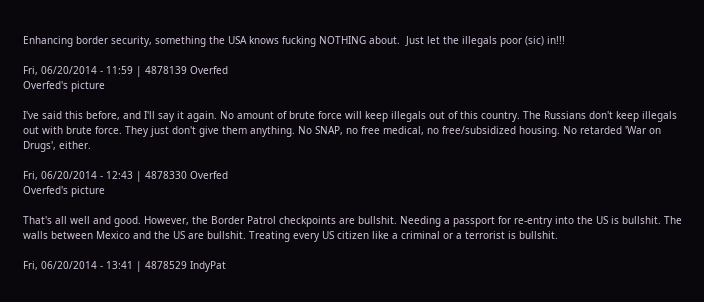Enhancing border security, something the USA knows fucking NOTHING about.  Just let the illegals poor (sic) in!!!

Fri, 06/20/2014 - 11:59 | 4878139 Overfed
Overfed's picture

I've said this before, and I'll say it again. No amount of brute force will keep illegals out of this country. The Russians don't keep illegals out with brute force. They just don't give them anything. No SNAP, no free medical, no free/subsidized housing. No retarded 'War on Drugs', either.

Fri, 06/20/2014 - 12:43 | 4878330 Overfed
Overfed's picture

That's all well and good. However, the Border Patrol checkpoints are bullshit. Needing a passport for re-entry into the US is bullshit. The walls between Mexico and the US are bullshit. Treating every US citizen like a criminal or a terrorist is bullshit.

Fri, 06/20/2014 - 13:41 | 4878529 IndyPat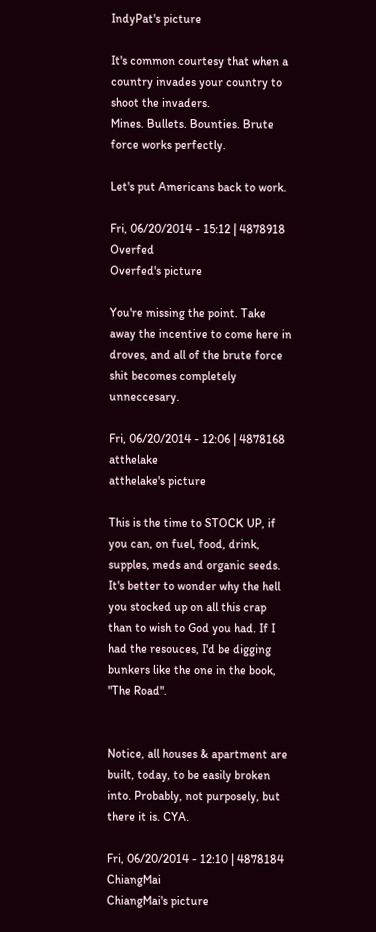IndyPat's picture

It's common courtesy that when a country invades your country to shoot the invaders.
Mines. Bullets. Bounties. Brute force works perfectly.

Let's put Americans back to work.

Fri, 06/20/2014 - 15:12 | 4878918 Overfed
Overfed's picture

You're missing the point. Take away the incentive to come here in droves, and all of the brute force shit becomes completely unneccesary.

Fri, 06/20/2014 - 12:06 | 4878168 atthelake
atthelake's picture

This is the time to STOCK UP, if you can, on fuel, food, drink, supples, meds and organic seeds. It's better to wonder why the hell you stocked up on all this crap than to wish to God you had. If I had the resouces, I'd be digging bunkers like the one in the book, "The Road".


Notice, all houses & apartment are built, today, to be easily broken into. Probably, not purposely, but there it is. CYA.

Fri, 06/20/2014 - 12:10 | 4878184 ChiangMai
ChiangMai's picture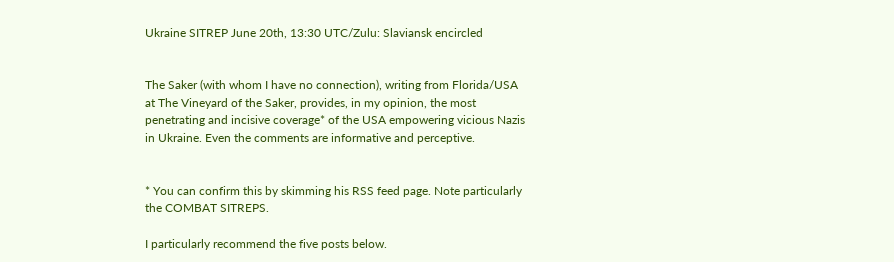Ukraine SITREP June 20th, 13:30 UTC/Zulu: Slaviansk encircled


The Saker (with whom I have no connection), writing from Florida/USA at The Vineyard of the Saker, provides, in my opinion, the most penetrating and incisive coverage* of the USA empowering vicious Nazis in Ukraine. Even the comments are informative and perceptive.


* You can confirm this by skimming his RSS feed page. Note particularly the COMBAT SITREPS.

I particularly recommend the five posts below.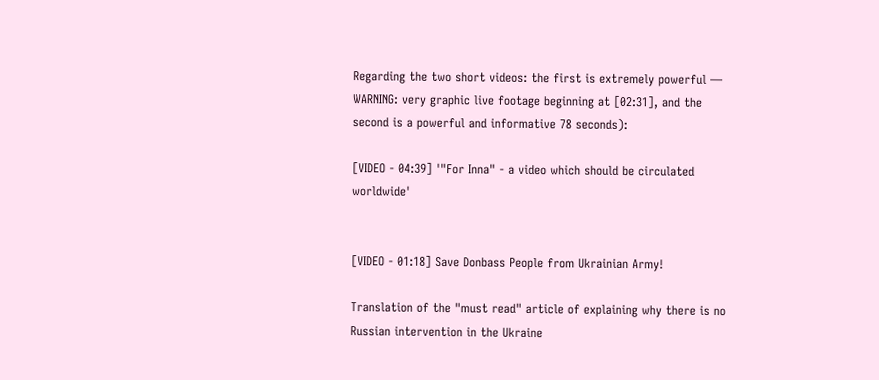Regarding the two short videos: the first is extremely powerful — WARNING: very graphic live footage beginning at [02:31], and the second is a powerful and informative 78 seconds):

[VIDEO - 04:39] '"For Inna" - a video which should be circulated worldwide'


[VIDEO - 01:18] Save Donbass People from Ukrainian Army!

Translation of the "must read" article of explaining why there is no Russian intervention in the Ukraine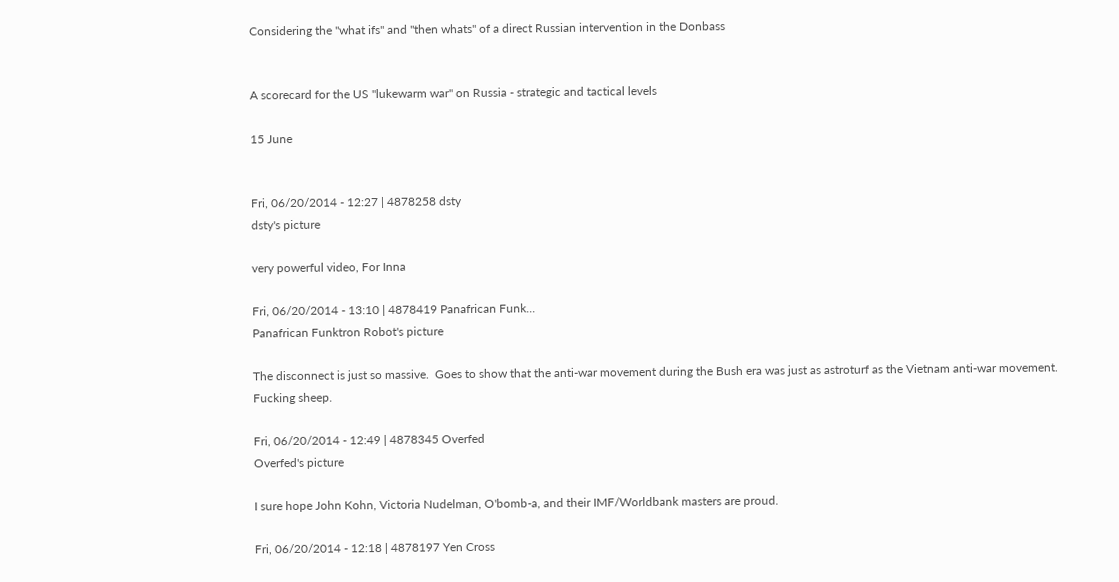Considering the "what ifs" and "then whats" of a direct Russian intervention in the Donbass


A scorecard for the US "lukewarm war" on Russia - strategic and tactical levels

15 June


Fri, 06/20/2014 - 12:27 | 4878258 dsty
dsty's picture

very powerful video, For Inna

Fri, 06/20/2014 - 13:10 | 4878419 Panafrican Funk...
Panafrican Funktron Robot's picture

The disconnect is just so massive.  Goes to show that the anti-war movement during the Bush era was just as astroturf as the Vietnam anti-war movement.  Fucking sheep.

Fri, 06/20/2014 - 12:49 | 4878345 Overfed
Overfed's picture

I sure hope John Kohn, Victoria Nudelman, O'bomb-a, and their IMF/Worldbank masters are proud.

Fri, 06/20/2014 - 12:18 | 4878197 Yen Cross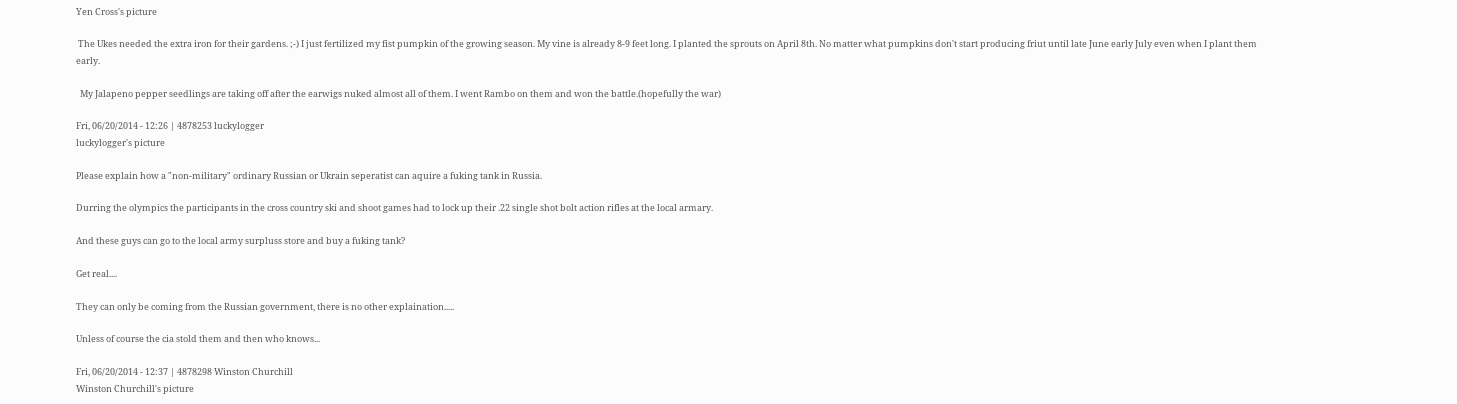Yen Cross's picture

 The Ukes needed the extra iron for their gardens. ;-) I just fertilized my fist pumpkin of the growing season. My vine is already 8-9 feet long. I planted the sprouts on April 8th. No matter what pumpkins don't start producing friut until late June early July even when I plant them early.

  My Jalapeno pepper seedlings are taking off after the earwigs nuked almost all of them. I went Rambo on them and won the battle.(hopefully the war)

Fri, 06/20/2014 - 12:26 | 4878253 luckylogger
luckylogger's picture

Please explain how a "non-military" ordinary Russian or Ukrain seperatist can aquire a fuking tank in Russia.

Durring the olympics the participants in the cross country ski and shoot games had to lock up their .22 single shot bolt action rifles at the local armary.

And these guys can go to the local army surpluss store and buy a fuking tank?

Get real....

They can only be coming from the Russian government, there is no other explaination.....

Unless of course the cia stold them and then who knows...

Fri, 06/20/2014 - 12:37 | 4878298 Winston Churchill
Winston Churchill's picture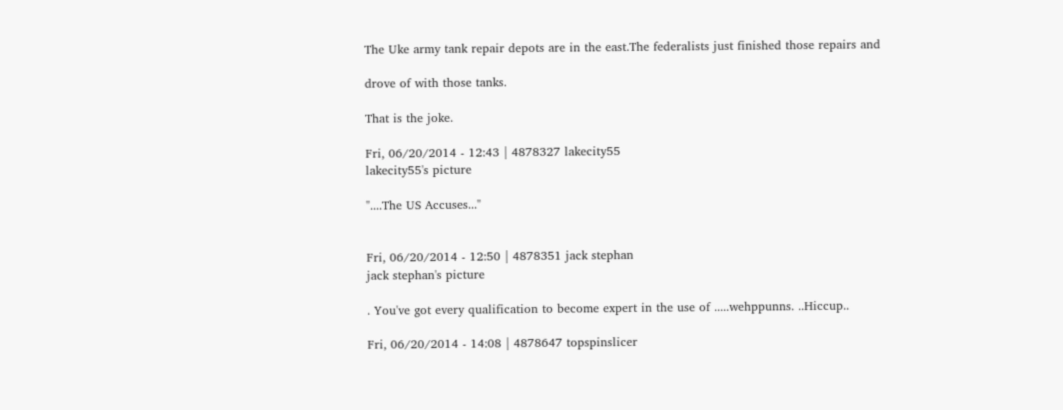The Uke army tank repair depots are in the east.The federalists just finished those repairs and

drove of with those tanks.

That is the joke.

Fri, 06/20/2014 - 12:43 | 4878327 lakecity55
lakecity55's picture

"....The US Accuses..."


Fri, 06/20/2014 - 12:50 | 4878351 jack stephan
jack stephan's picture

. You've got every qualification to become expert in the use of .....wehppunns. ..Hiccup..

Fri, 06/20/2014 - 14:08 | 4878647 topspinslicer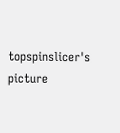topspinslicer's picture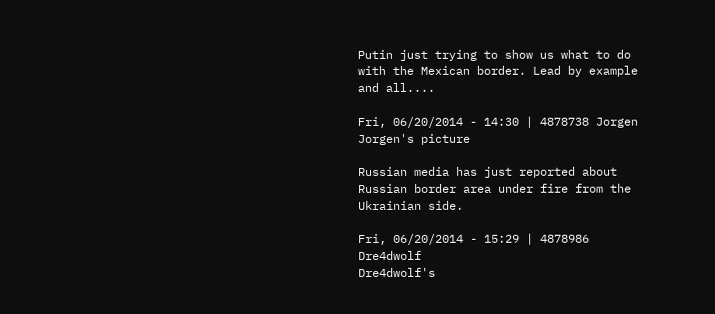Putin just trying to show us what to do with the Mexican border. Lead by example and all....

Fri, 06/20/2014 - 14:30 | 4878738 Jorgen
Jorgen's picture

Russian media has just reported about Russian border area under fire from the Ukrainian side.

Fri, 06/20/2014 - 15:29 | 4878986 Dre4dwolf
Dre4dwolf's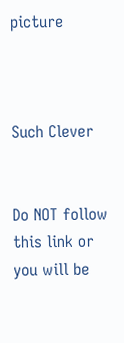picture



Such Clever


Do NOT follow this link or you will be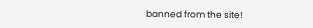banned from the site!